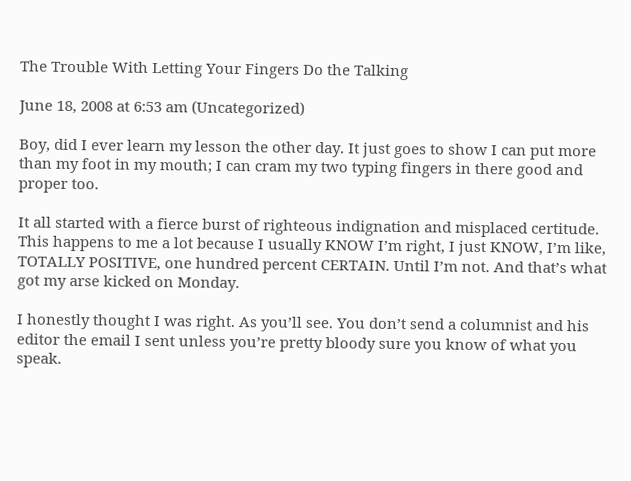The Trouble With Letting Your Fingers Do the Talking

June 18, 2008 at 6:53 am (Uncategorized)

Boy, did I ever learn my lesson the other day. It just goes to show I can put more than my foot in my mouth; I can cram my two typing fingers in there good and proper too.

It all started with a fierce burst of righteous indignation and misplaced certitude. This happens to me a lot because I usually KNOW I’m right, I just KNOW, I’m like, TOTALLY POSITIVE, one hundred percent CERTAIN. Until I’m not. And that’s what got my arse kicked on Monday.

I honestly thought I was right. As you’ll see. You don’t send a columnist and his editor the email I sent unless you’re pretty bloody sure you know of what you speak.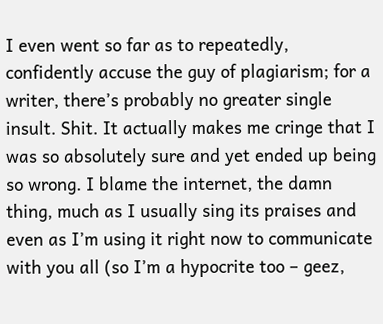I even went so far as to repeatedly, confidently accuse the guy of plagiarism; for a writer, there’s probably no greater single insult. Shit. It actually makes me cringe that I was so absolutely sure and yet ended up being so wrong. I blame the internet, the damn thing, much as I usually sing its praises and even as I’m using it right now to communicate with you all (so I’m a hypocrite too – geez,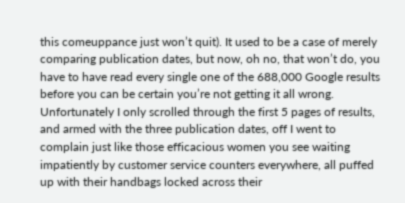this comeuppance just won’t quit). It used to be a case of merely comparing publication dates, but now, oh no, that won’t do, you have to have read every single one of the 688,000 Google results before you can be certain you’re not getting it all wrong. Unfortunately I only scrolled through the first 5 pages of results, and armed with the three publication dates, off I went to complain just like those efficacious women you see waiting impatiently by customer service counters everywhere, all puffed up with their handbags locked across their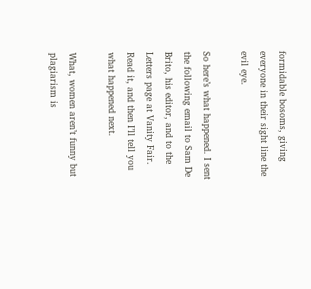formidable bosoms, giving everyone in their sight line the evil eye.

So here’s what happened. I sent the following email to Sam De Brito, his editor, and to the Letters page at Vanity Fair. Read it, and then I’ll tell you what happened next.

What, women aren’t funny but plagiarism is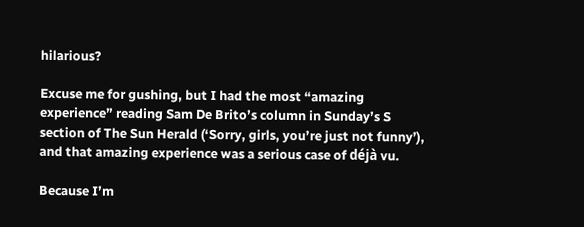hilarious?

Excuse me for gushing, but I had the most “amazing experience” reading Sam De Brito’s column in Sunday’s S section of The Sun Herald (‘Sorry, girls, you’re just not funny’), and that amazing experience was a serious case of déjà vu.

Because I’m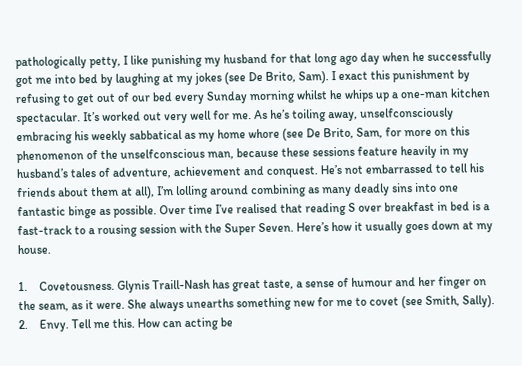pathologically petty, I like punishing my husband for that long ago day when he successfully got me into bed by laughing at my jokes (see De Brito, Sam). I exact this punishment by refusing to get out of our bed every Sunday morning whilst he whips up a one-man kitchen spectacular. It’s worked out very well for me. As he’s toiling away, unselfconsciously embracing his weekly sabbatical as my home whore (see De Brito, Sam, for more on this phenomenon of the unselfconscious man, because these sessions feature heavily in my husband’s tales of adventure, achievement and conquest. He’s not embarrassed to tell his friends about them at all), I’m lolling around combining as many deadly sins into one fantastic binge as possible. Over time I’ve realised that reading S over breakfast in bed is a fast-track to a rousing session with the Super Seven. Here’s how it usually goes down at my house.

1.    Covetousness. Glynis Traill-Nash has great taste, a sense of humour and her finger on the seam, as it were. She always unearths something new for me to covet (see Smith, Sally).
2.    Envy. Tell me this. How can acting be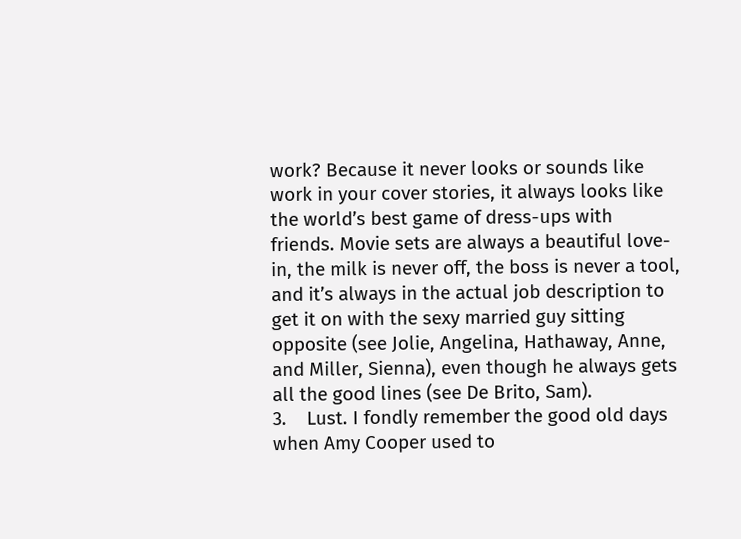work? Because it never looks or sounds like work in your cover stories, it always looks like the world’s best game of dress-ups with friends. Movie sets are always a beautiful love-in, the milk is never off, the boss is never a tool, and it’s always in the actual job description to get it on with the sexy married guy sitting opposite (see Jolie, Angelina, Hathaway, Anne, and Miller, Sienna), even though he always gets all the good lines (see De Brito, Sam).
3.    Lust. I fondly remember the good old days when Amy Cooper used to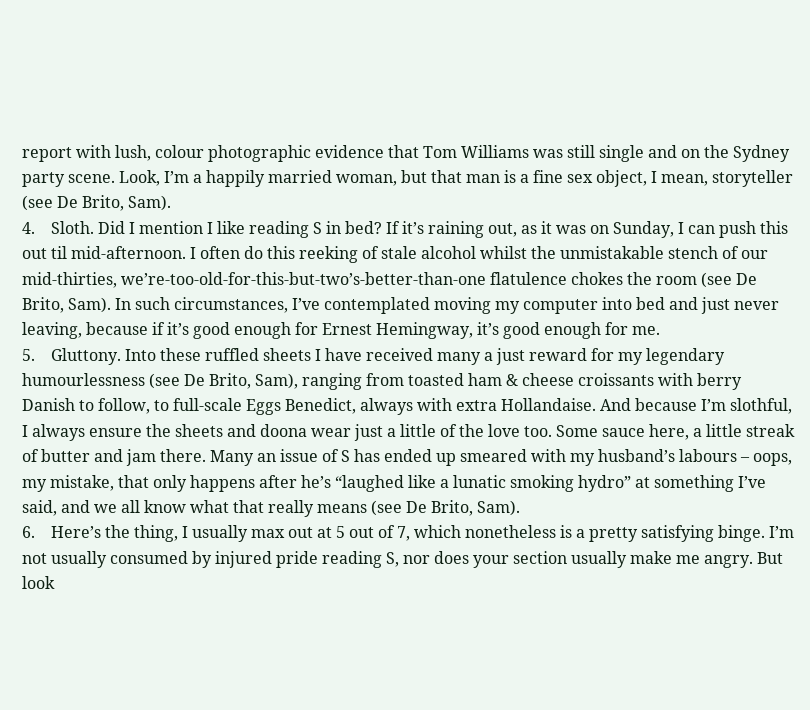report with lush, colour photographic evidence that Tom Williams was still single and on the Sydney party scene. Look, I’m a happily married woman, but that man is a fine sex object, I mean, storyteller (see De Brito, Sam).
4.    Sloth. Did I mention I like reading S in bed? If it’s raining out, as it was on Sunday, I can push this out til mid-afternoon. I often do this reeking of stale alcohol whilst the unmistakable stench of our mid-thirties, we’re-too-old-for-this-but-two’s-better-than-one flatulence chokes the room (see De Brito, Sam). In such circumstances, I’ve contemplated moving my computer into bed and just never leaving, because if it’s good enough for Ernest Hemingway, it’s good enough for me.
5.    Gluttony. Into these ruffled sheets I have received many a just reward for my legendary humourlessness (see De Brito, Sam), ranging from toasted ham & cheese croissants with berry Danish to follow, to full-scale Eggs Benedict, always with extra Hollandaise. And because I’m slothful, I always ensure the sheets and doona wear just a little of the love too. Some sauce here, a little streak of butter and jam there. Many an issue of S has ended up smeared with my husband’s labours – oops, my mistake, that only happens after he’s “laughed like a lunatic smoking hydro” at something I’ve said, and we all know what that really means (see De Brito, Sam).
6.    Here’s the thing, I usually max out at 5 out of 7, which nonetheless is a pretty satisfying binge. I’m not usually consumed by injured pride reading S, nor does your section usually make me angry. But look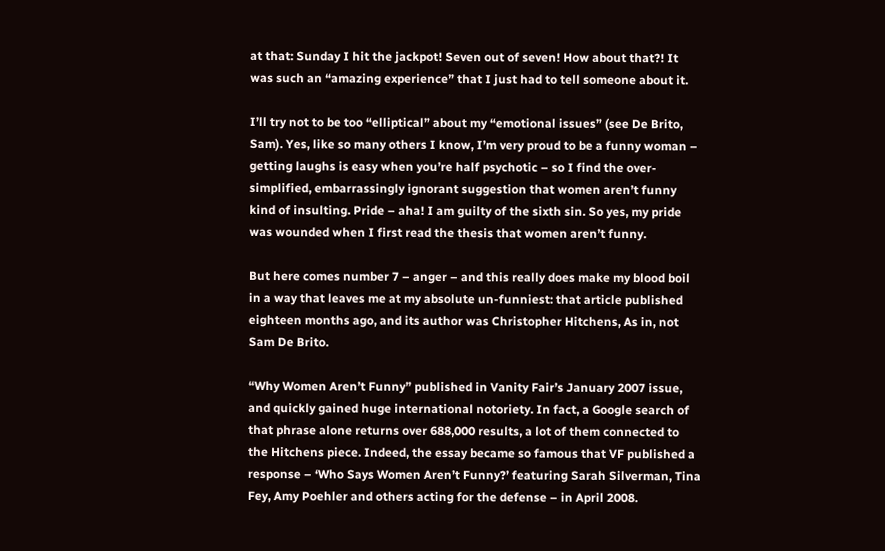at that: Sunday I hit the jackpot! Seven out of seven! How about that?! It was such an “amazing experience” that I just had to tell someone about it.

I’ll try not to be too “elliptical” about my “emotional issues” (see De Brito, Sam). Yes, like so many others I know, I’m very proud to be a funny woman – getting laughs is easy when you’re half psychotic – so I find the over-simplified, embarrassingly ignorant suggestion that women aren’t funny kind of insulting. Pride – aha! I am guilty of the sixth sin. So yes, my pride was wounded when I first read the thesis that women aren’t funny.

But here comes number 7 – anger – and this really does make my blood boil in a way that leaves me at my absolute un-funniest: that article published eighteen months ago, and its author was Christopher Hitchens, As in, not Sam De Brito.

“Why Women Aren’t Funny” published in Vanity Fair’s January 2007 issue, and quickly gained huge international notoriety. In fact, a Google search of that phrase alone returns over 688,000 results, a lot of them connected to the Hitchens piece. Indeed, the essay became so famous that VF published a response – ‘Who Says Women Aren’t Funny?’ featuring Sarah Silverman, Tina Fey, Amy Poehler and others acting for the defense – in April 2008.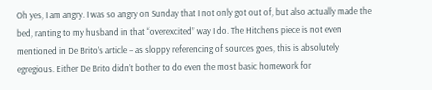Oh yes, I am angry. I was so angry on Sunday that I not only got out of, but also actually made the bed, ranting to my husband in that “overexcited” way I do. The Hitchens piece is not even mentioned in De Brito’s article – as sloppy referencing of sources goes, this is absolutely egregious. Either De Brito didn’t bother to do even the most basic homework for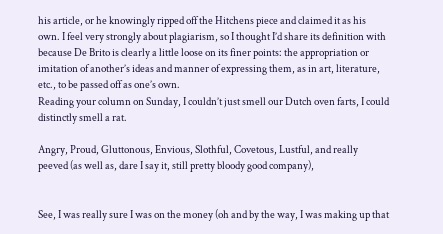his article, or he knowingly ripped off the Hitchens piece and claimed it as his own. I feel very strongly about plagiarism, so I thought I’d share its definition with because De Brito is clearly a little loose on its finer points: the appropriation or imitation of another’s ideas and manner of expressing them, as in art, literature, etc., to be passed off as one’s own.
Reading your column on Sunday, I couldn’t just smell our Dutch oven farts, I could distinctly smell a rat.

Angry, Proud, Gluttonous, Envious, Slothful, Covetous, Lustful, and really peeved (as well as, dare I say it, still pretty bloody good company),


See, I was really sure I was on the money (oh and by the way, I was making up that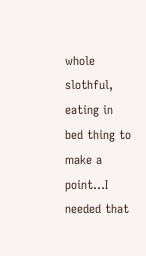whole slothful, eating in bed thing to make a point…I needed that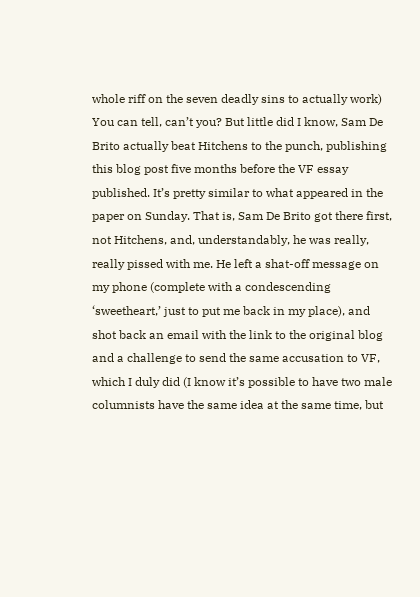whole riff on the seven deadly sins to actually work) You can tell, can’t you? But little did I know, Sam De Brito actually beat Hitchens to the punch, publishing this blog post five months before the VF essay published. It’s pretty similar to what appeared in the paper on Sunday. That is, Sam De Brito got there first, not Hitchens, and, understandably, he was really, really pissed with me. He left a shat-off message on my phone (complete with a condescending ‘sweetheart,’ just to put me back in my place), and shot back an email with the link to the original blog and a challenge to send the same accusation to VF, which I duly did (I know it’s possible to have two male columnists have the same idea at the same time, but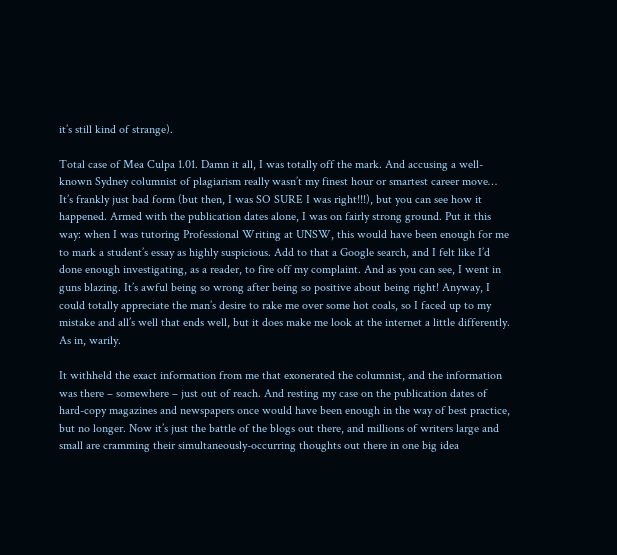it’s still kind of strange).

Total case of Mea Culpa 1.01. Damn it all, I was totally off the mark. And accusing a well-known Sydney columnist of plagiarism really wasn’t my finest hour or smartest career move… It’s frankly just bad form (but then, I was SO SURE I was right!!!), but you can see how it happened. Armed with the publication dates alone, I was on fairly strong ground. Put it this way: when I was tutoring Professional Writing at UNSW, this would have been enough for me to mark a student’s essay as highly suspicious. Add to that a Google search, and I felt like I’d done enough investigating, as a reader, to fire off my complaint. And as you can see, I went in guns blazing. It’s awful being so wrong after being so positive about being right! Anyway, I could totally appreciate the man’s desire to rake me over some hot coals, so I faced up to my mistake and all’s well that ends well, but it does make me look at the internet a little differently. As in, warily.

It withheld the exact information from me that exonerated the columnist, and the information was there – somewhere – just out of reach. And resting my case on the publication dates of hard-copy magazines and newspapers once would have been enough in the way of best practice, but no longer. Now it’s just the battle of the blogs out there, and millions of writers large and small are cramming their simultaneously-occurring thoughts out there in one big idea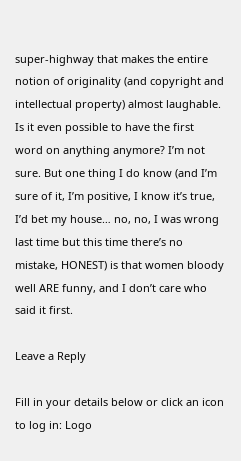super-highway that makes the entire notion of originality (and copyright and intellectual property) almost laughable. Is it even possible to have the first word on anything anymore? I’m not sure. But one thing I do know (and I’m sure of it, I’m positive, I know it’s true, I’d bet my house… no, no, I was wrong last time but this time there’s no mistake, HONEST) is that women bloody well ARE funny, and I don’t care who said it first.

Leave a Reply

Fill in your details below or click an icon to log in: Logo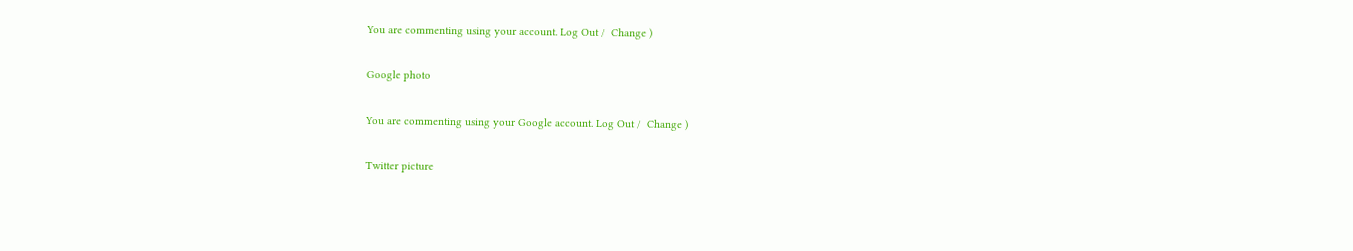You are commenting using your account. Log Out /  Change )

Google photo

You are commenting using your Google account. Log Out /  Change )

Twitter picture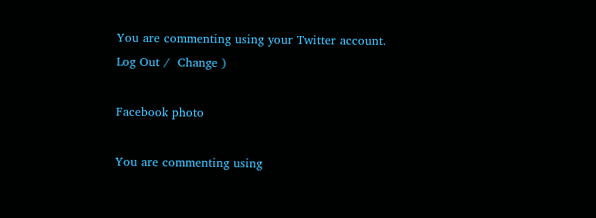You are commenting using your Twitter account. Log Out /  Change )

Facebook photo

You are commenting using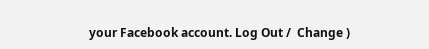your Facebook account. Log Out /  Change )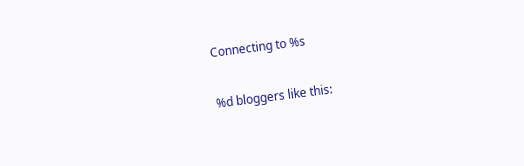Connecting to %s

%d bloggers like this: